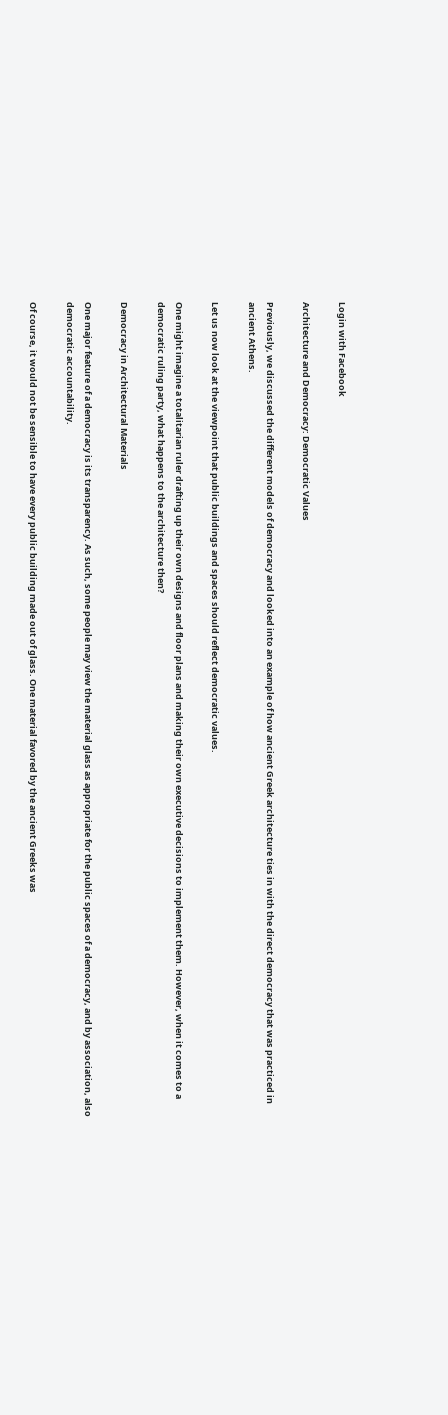Login with Facebook

Architecture and Democracy: Democratic Values

Previously, we discussed the different models of democracy and looked into an example of how ancient Greek architecture ties in with the direct democracy that was practiced in ancient Athens.

Let us now look at the viewpoint that public buildings and spaces should reflect democratic values.

One might imagine a totalitarian ruler drafting up their own designs and floor plans and making their own executive decisions to implement them. However, when it comes to a democratic ruling party, what happens to the architecture then?

Democracy in Architectural Materials

One major feature of a democracy is its transparency. As such, some people may view the material glass as appropriate for the public spaces of a democracy, and by association, also democratic accountability.

Of course, it would not be sensible to have every public building made out of glass. One material favored by the ancient Greeks was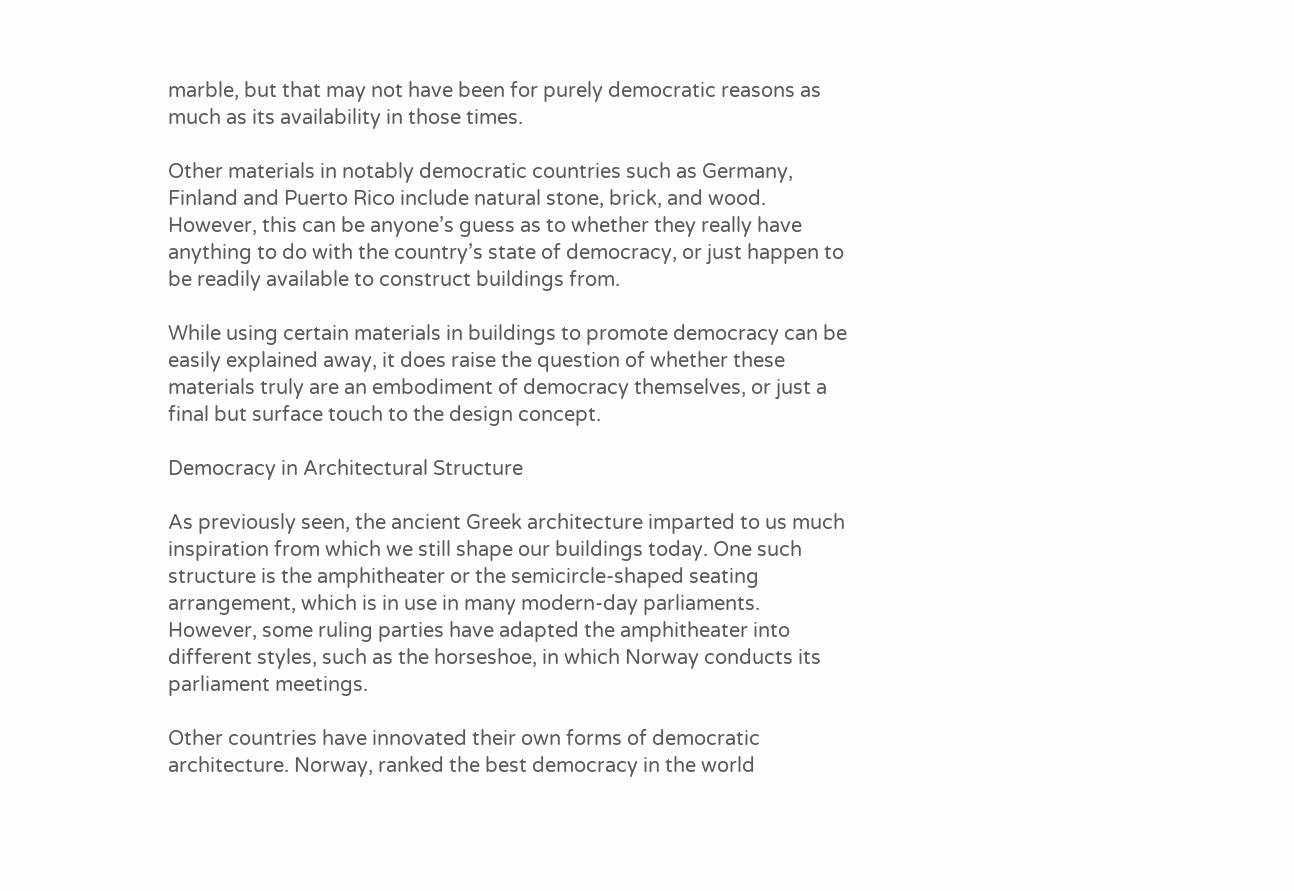marble, but that may not have been for purely democratic reasons as much as its availability in those times.

Other materials in notably democratic countries such as Germany, Finland and Puerto Rico include natural stone, brick, and wood. However, this can be anyone’s guess as to whether they really have anything to do with the country’s state of democracy, or just happen to be readily available to construct buildings from.

While using certain materials in buildings to promote democracy can be easily explained away, it does raise the question of whether these materials truly are an embodiment of democracy themselves, or just a final but surface touch to the design concept.

Democracy in Architectural Structure

As previously seen, the ancient Greek architecture imparted to us much inspiration from which we still shape our buildings today. One such structure is the amphitheater or the semicircle-shaped seating arrangement, which is in use in many modern-day parliaments. However, some ruling parties have adapted the amphitheater into different styles, such as the horseshoe, in which Norway conducts its parliament meetings.

Other countries have innovated their own forms of democratic architecture. Norway, ranked the best democracy in the world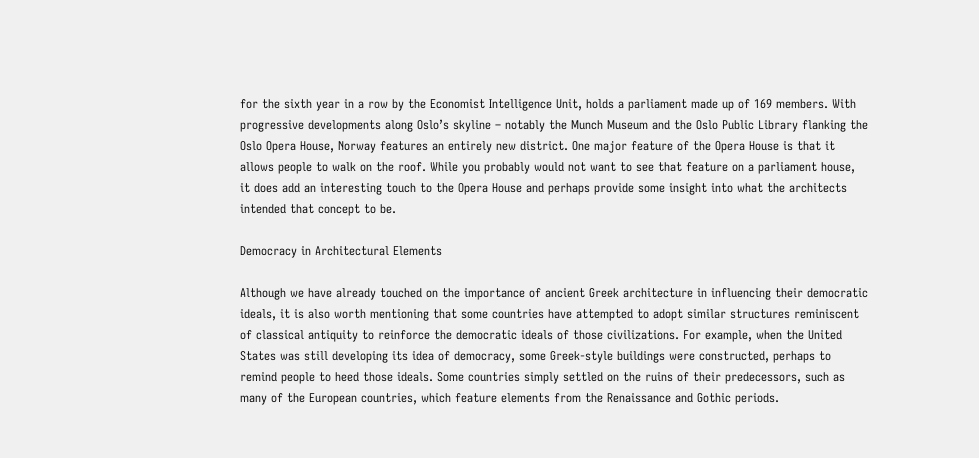for the sixth year in a row by the Economist Intelligence Unit, holds a parliament made up of 169 members. With progressive developments along Oslo’s skyline – notably the Munch Museum and the Oslo Public Library flanking the Oslo Opera House, Norway features an entirely new district. One major feature of the Opera House is that it allows people to walk on the roof. While you probably would not want to see that feature on a parliament house, it does add an interesting touch to the Opera House and perhaps provide some insight into what the architects intended that concept to be.

Democracy in Architectural Elements

Although we have already touched on the importance of ancient Greek architecture in influencing their democratic ideals, it is also worth mentioning that some countries have attempted to adopt similar structures reminiscent of classical antiquity to reinforce the democratic ideals of those civilizations. For example, when the United States was still developing its idea of democracy, some Greek-style buildings were constructed, perhaps to remind people to heed those ideals. Some countries simply settled on the ruins of their predecessors, such as many of the European countries, which feature elements from the Renaissance and Gothic periods.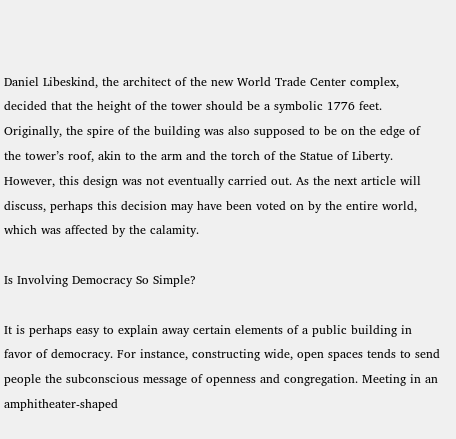Daniel Libeskind, the architect of the new World Trade Center complex, decided that the height of the tower should be a symbolic 1776 feet. Originally, the spire of the building was also supposed to be on the edge of the tower’s roof, akin to the arm and the torch of the Statue of Liberty. However, this design was not eventually carried out. As the next article will discuss, perhaps this decision may have been voted on by the entire world, which was affected by the calamity.

Is Involving Democracy So Simple?

It is perhaps easy to explain away certain elements of a public building in favor of democracy. For instance, constructing wide, open spaces tends to send people the subconscious message of openness and congregation. Meeting in an amphitheater-shaped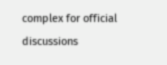complex for official discussions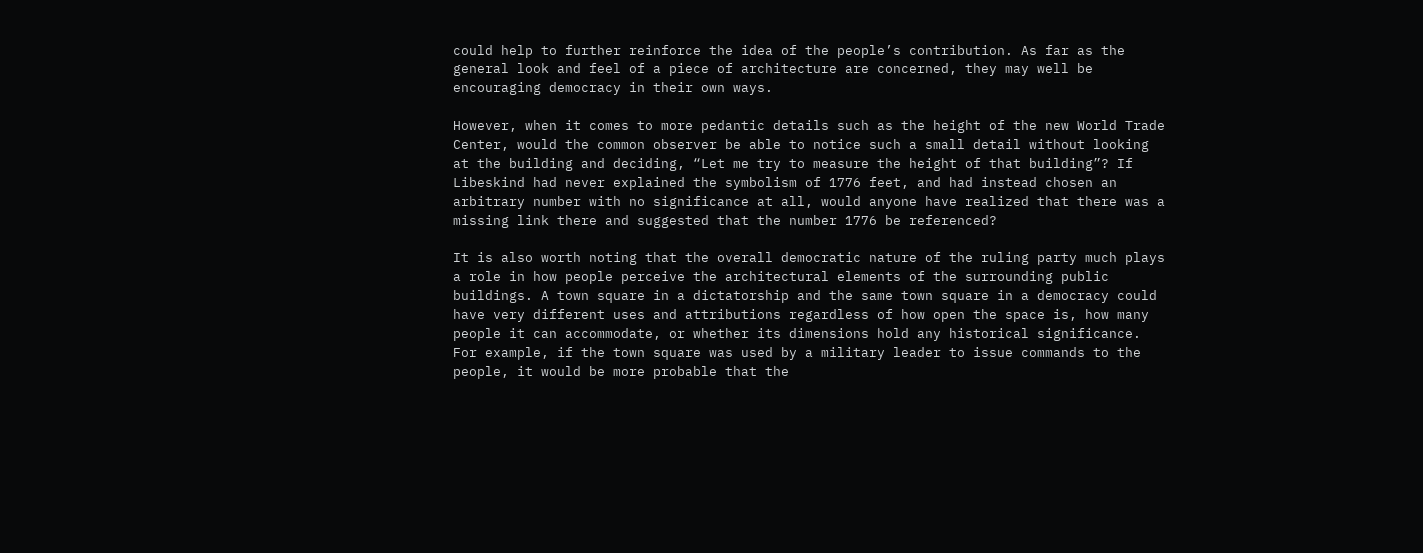could help to further reinforce the idea of the people’s contribution. As far as the general look and feel of a piece of architecture are concerned, they may well be encouraging democracy in their own ways.

However, when it comes to more pedantic details such as the height of the new World Trade Center, would the common observer be able to notice such a small detail without looking at the building and deciding, “Let me try to measure the height of that building”? If Libeskind had never explained the symbolism of 1776 feet, and had instead chosen an arbitrary number with no significance at all, would anyone have realized that there was a missing link there and suggested that the number 1776 be referenced?

It is also worth noting that the overall democratic nature of the ruling party much plays a role in how people perceive the architectural elements of the surrounding public buildings. A town square in a dictatorship and the same town square in a democracy could have very different uses and attributions regardless of how open the space is, how many people it can accommodate, or whether its dimensions hold any historical significance. For example, if the town square was used by a military leader to issue commands to the people, it would be more probable that the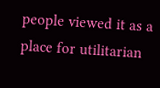people viewed it as a place for utilitarian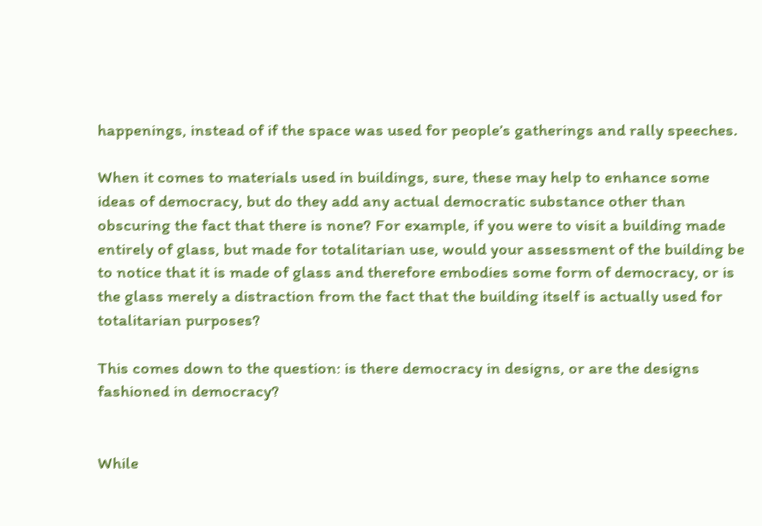happenings, instead of if the space was used for people’s gatherings and rally speeches.

When it comes to materials used in buildings, sure, these may help to enhance some ideas of democracy, but do they add any actual democratic substance other than obscuring the fact that there is none? For example, if you were to visit a building made entirely of glass, but made for totalitarian use, would your assessment of the building be to notice that it is made of glass and therefore embodies some form of democracy, or is the glass merely a distraction from the fact that the building itself is actually used for totalitarian purposes?

This comes down to the question: is there democracy in designs, or are the designs fashioned in democracy?


While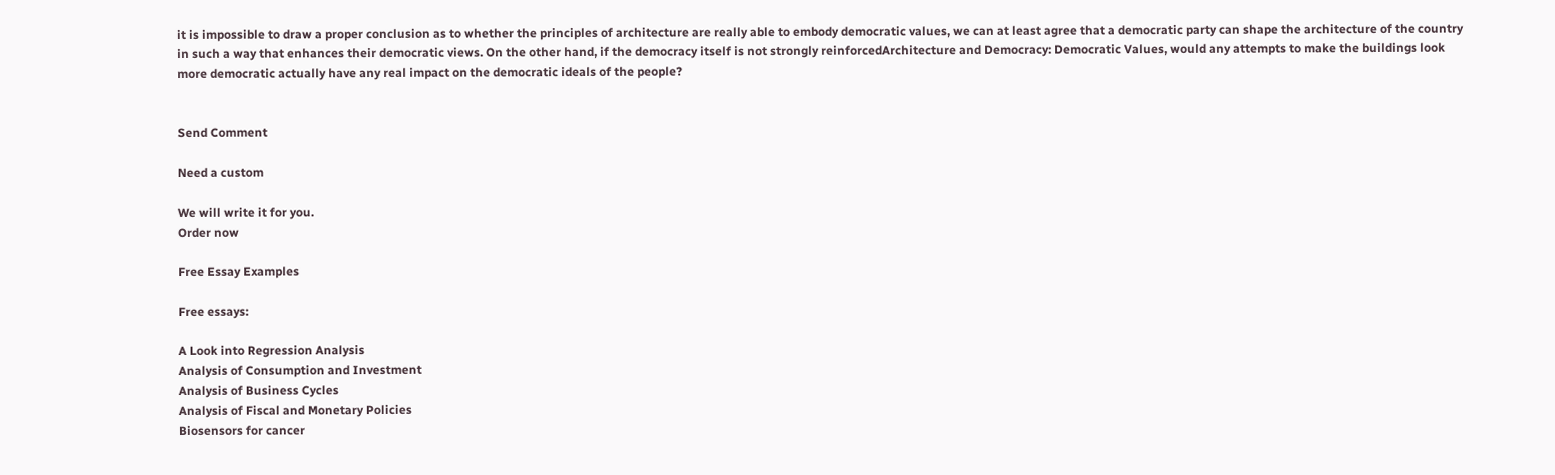it is impossible to draw a proper conclusion as to whether the principles of architecture are really able to embody democratic values, we can at least agree that a democratic party can shape the architecture of the country in such a way that enhances their democratic views. On the other hand, if the democracy itself is not strongly reinforcedArchitecture and Democracy: Democratic Values, would any attempts to make the buildings look more democratic actually have any real impact on the democratic ideals of the people?


Send Comment

Need a custom

We will write it for you.
Order now

Free Essay Examples

Free essays:

A Look into Regression Analysis
Analysis of Consumption and Investment
Analysis of Business Cycles
Analysis of Fiscal and Monetary Policies
Biosensors for cancer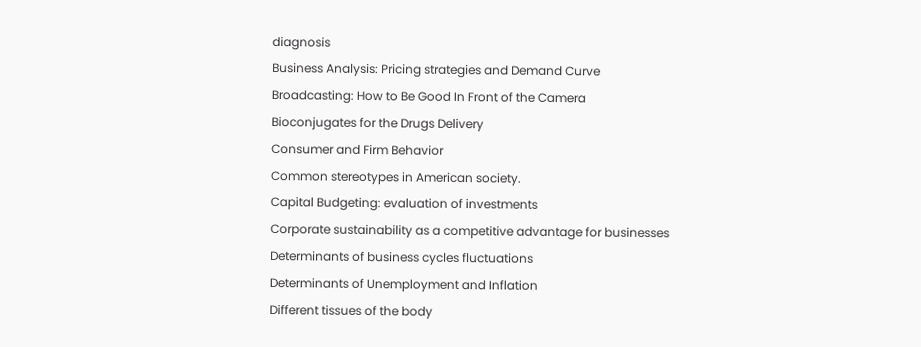diagnosis
Business Analysis: Pricing strategies and Demand Curve
Broadcasting: How to Be Good In Front of the Camera
Bioconjugates for the Drugs Delivery
Consumer and Firm Behavior
Common stereotypes in American society.
Capital Budgeting: evaluation of investments
Corporate sustainability as a competitive advantage for businesses
Determinants of business cycles fluctuations
Determinants of Unemployment and Inflation
Different tissues of the body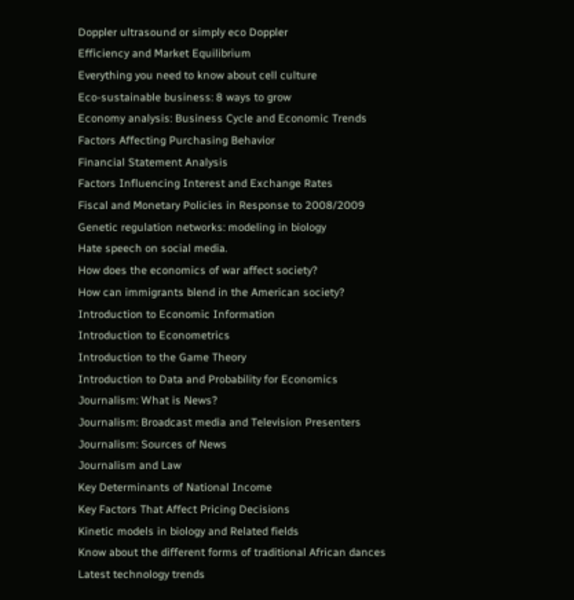Doppler ultrasound or simply eco Doppler
Efficiency and Market Equilibrium
Everything you need to know about cell culture
Eco-sustainable business: 8 ways to grow
Economy analysis: Business Cycle and Economic Trends
Factors Affecting Purchasing Behavior
Financial Statement Analysis
Factors Influencing Interest and Exchange Rates
Fiscal and Monetary Policies in Response to 2008/2009
Genetic regulation networks: modeling in biology
Hate speech on social media.
How does the economics of war affect society?
How can immigrants blend in the American society?
Introduction to Economic Information
Introduction to Econometrics
Introduction to the Game Theory
Introduction to Data and Probability for Economics
Journalism: What is News?
Journalism: Broadcast media and Television Presenters
Journalism: Sources of News
Journalism and Law
Key Determinants of National Income
Key Factors That Affect Pricing Decisions
Kinetic models in biology and Related fields
Know about the different forms of traditional African dances
Latest technology trends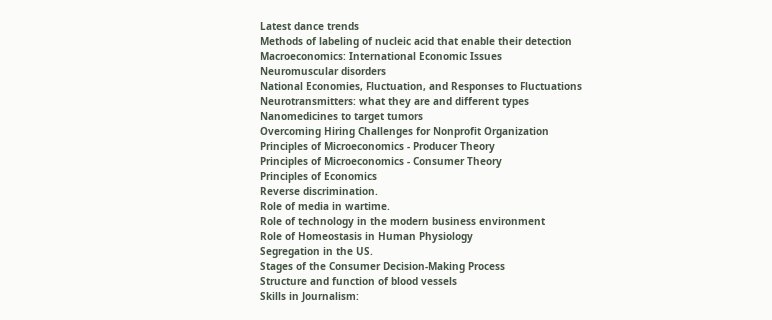Latest dance trends
Methods of labeling of nucleic acid that enable their detection
Macroeconomics: International Economic Issues
Neuromuscular disorders
National Economies, Fluctuation, and Responses to Fluctuations
Neurotransmitters: what they are and different types
Nanomedicines to target tumors
Overcoming Hiring Challenges for Nonprofit Organization
Principles of Microeconomics - Producer Theory
Principles of Microeconomics - Consumer Theory
Principles of Economics
Reverse discrimination.
Role of media in wartime.
Role of technology in the modern business environment
Role of Homeostasis in Human Physiology
Segregation in the US.
Stages of the Consumer Decision-Making Process
Structure and function of blood vessels
Skills in Journalism: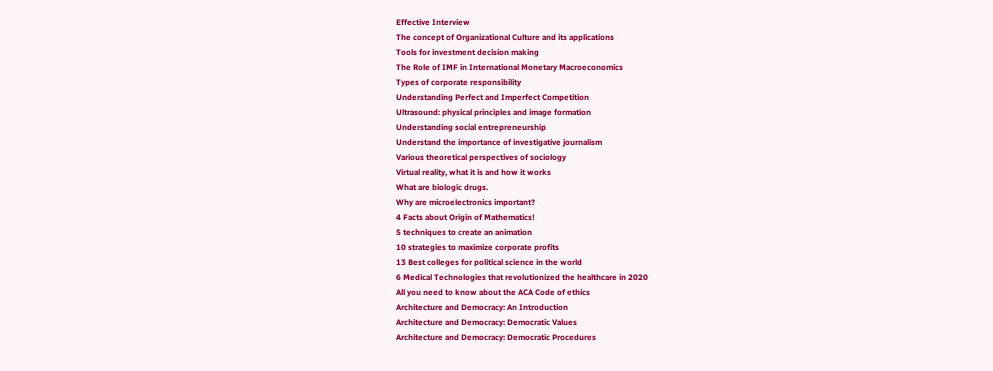Effective Interview
The concept of Organizational Culture and its applications
Tools for investment decision making
The Role of IMF in International Monetary Macroeconomics
Types of corporate responsibility
Understanding Perfect and Imperfect Competition
Ultrasound: physical principles and image formation
Understanding social entrepreneurship
Understand the importance of investigative journalism
Various theoretical perspectives of sociology
Virtual reality, what it is and how it works
What are biologic drugs.
Why are microelectronics important?
4 Facts about Origin of Mathematics!
5 techniques to create an animation
10 strategies to maximize corporate profits
13 Best colleges for political science in the world
6 Medical Technologies that revolutionized the healthcare in 2020
All you need to know about the ACA Code of ethics
Architecture and Democracy: An Introduction
Architecture and Democracy: Democratic Values
Architecture and Democracy: Democratic Procedures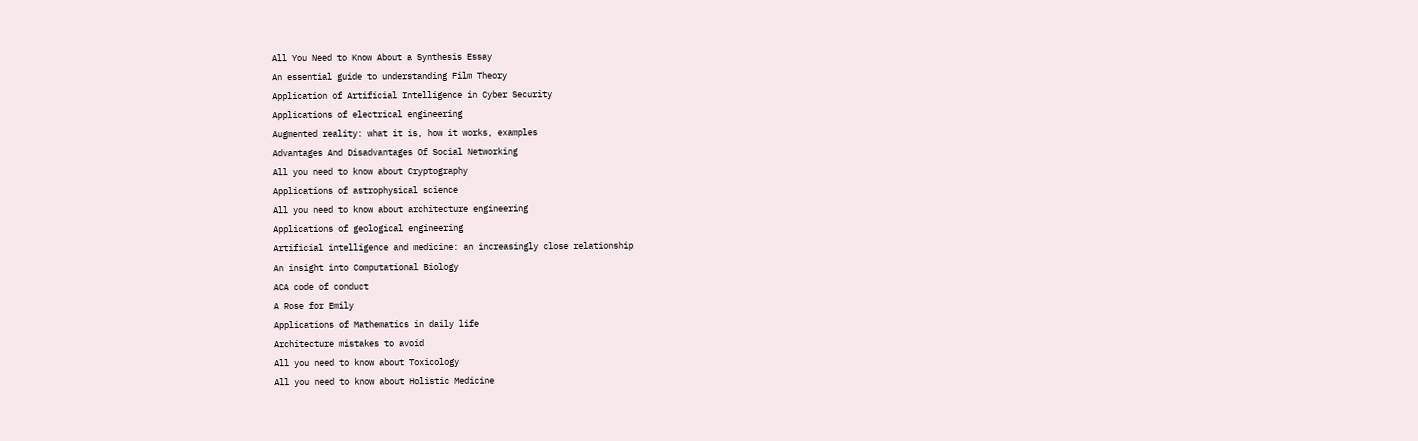All You Need to Know About a Synthesis Essay
An essential guide to understanding Film Theory
Application of Artificial Intelligence in Cyber Security
Applications of electrical engineering
Augmented reality: what it is, how it works, examples
Advantages And Disadvantages Of Social Networking
All you need to know about Cryptography
Applications of astrophysical science
All you need to know about architecture engineering
Applications of geological engineering
Artificial intelligence and medicine: an increasingly close relationship
An insight into Computational Biology
ACA code of conduct
A Rose for Emily
Applications of Mathematics in daily life
Architecture mistakes to avoid
All you need to know about Toxicology
All you need to know about Holistic Medicine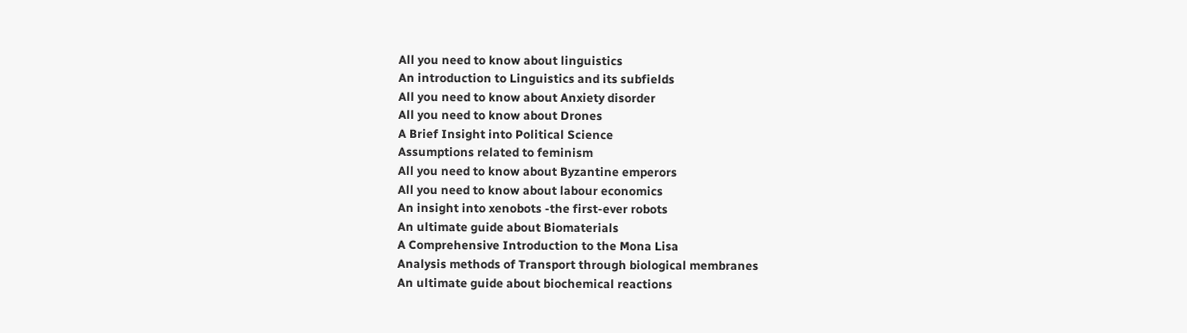All you need to know about linguistics
An introduction to Linguistics and its subfields
All you need to know about Anxiety disorder
All you need to know about Drones
A Brief Insight into Political Science
Assumptions related to feminism
All you need to know about Byzantine emperors
All you need to know about labour economics
An insight into xenobots -the first-ever robots
An ultimate guide about Biomaterials
A Comprehensive Introduction to the Mona Lisa
Analysis methods of Transport through biological membranes
An ultimate guide about biochemical reactions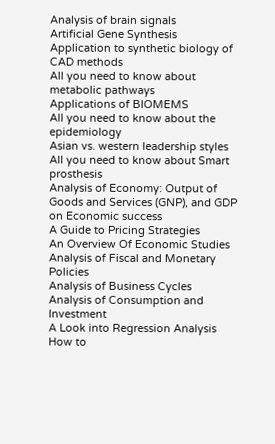Analysis of brain signals
Artificial Gene Synthesis
Application to synthetic biology of CAD methods
All you need to know about metabolic pathways
Applications of BIOMEMS
All you need to know about the epidemiology
Asian vs. western leadership styles
All you need to know about Smart prosthesis
Analysis of Economy: Output of Goods and Services (GNP), and GDP on Economic success
A Guide to Pricing Strategies
An Overview Of Economic Studies
Analysis of Fiscal and Monetary Policies
Analysis of Business Cycles
Analysis of Consumption and Investment
A Look into Regression Analysis
How to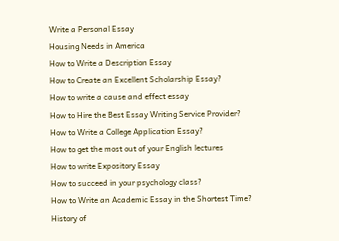Write a Personal Essay
Housing Needs in America
How to Write a Description Essay
How to Create an Excellent Scholarship Essay?
How to write a cause and effect essay
How to Hire the Best Essay Writing Service Provider?
How to Write a College Application Essay?
How to get the most out of your English lectures
How to write Expository Essay
How to succeed in your psychology class?
How to Write an Academic Essay in the Shortest Time?
History of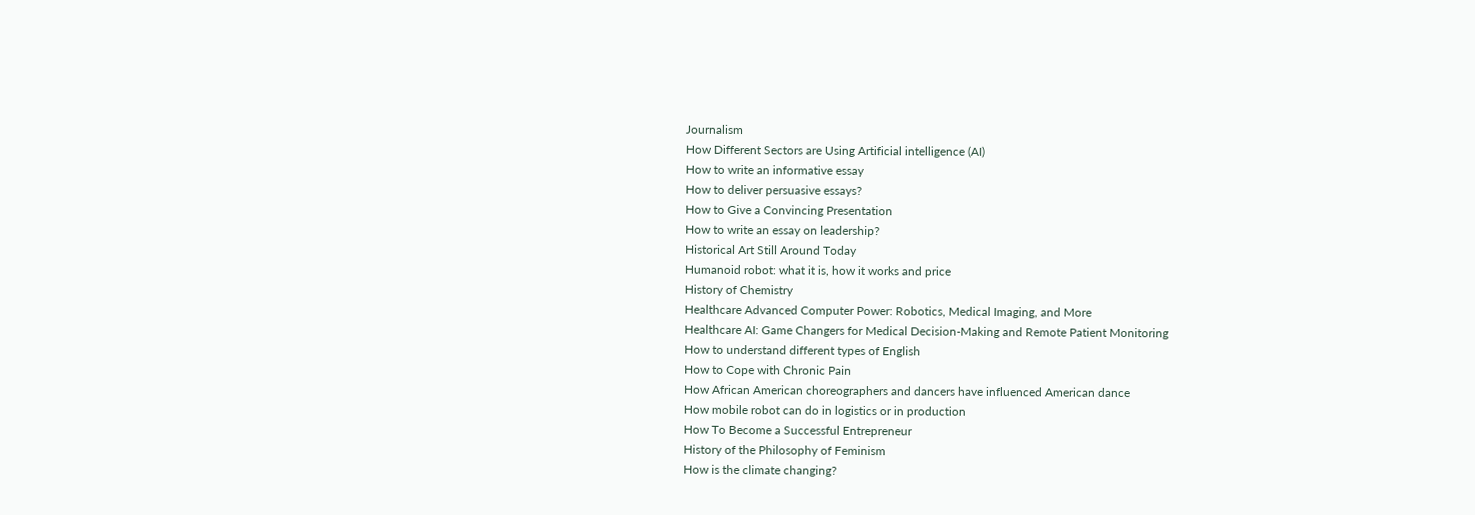Journalism
How Different Sectors are Using Artificial intelligence (AI)
How to write an informative essay
How to deliver persuasive essays?
How to Give a Convincing Presentation
How to write an essay on leadership?
Historical Art Still Around Today
Humanoid robot: what it is, how it works and price
History of Chemistry
Healthcare Advanced Computer Power: Robotics, Medical Imaging, and More
Healthcare AI: Game Changers for Medical Decision-Making and Remote Patient Monitoring
How to understand different types of English
How to Cope with Chronic Pain
How African American choreographers and dancers have influenced American dance
How mobile robot can do in logistics or in production
How To Become a Successful Entrepreneur
History of the Philosophy of Feminism
How is the climate changing?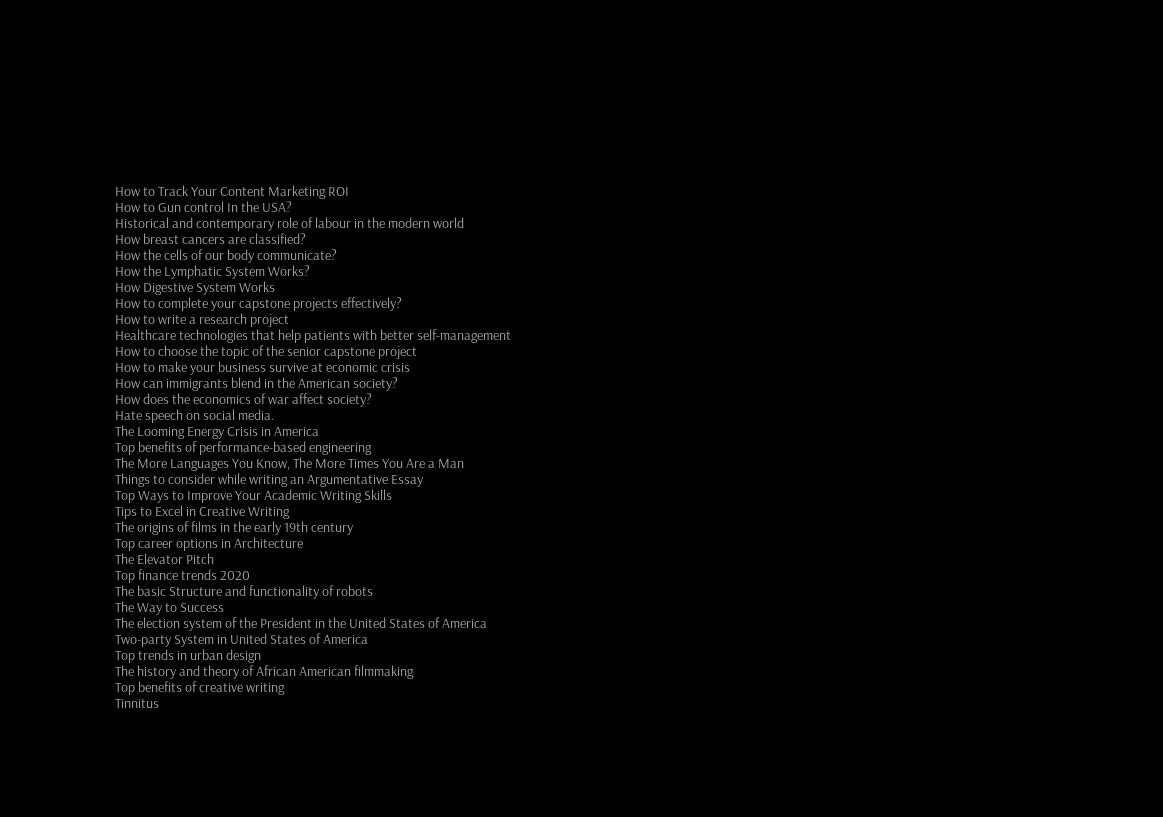How to Track Your Content Marketing ROI
How to Gun control In the USA?
Historical and contemporary role of labour in the modern world
How breast cancers are classified?
How the cells of our body communicate?
How the Lymphatic System Works?
How Digestive System Works
How to complete your capstone projects effectively?
How to write a research project
Healthcare technologies that help patients with better self-management
How to choose the topic of the senior capstone project
How to make your business survive at economic crisis
How can immigrants blend in the American society?
How does the economics of war affect society?
Hate speech on social media.
The Looming Energy Crisis in America
Top benefits of performance-based engineering
The More Languages You Know, The More Times You Are a Man
Things to consider while writing an Argumentative Essay
Top Ways to Improve Your Academic Writing Skills
Tips to Excel in Creative Writing
The origins of films in the early 19th century
Top career options in Architecture
The Elevator Pitch
Top finance trends 2020
The basic Structure and functionality of robots
The Way to Success
The election system of the President in the United States of America
Two-party System in United States of America
Top trends in urban design
The history and theory of African American filmmaking
Top benefits of creative writing
Tinnitus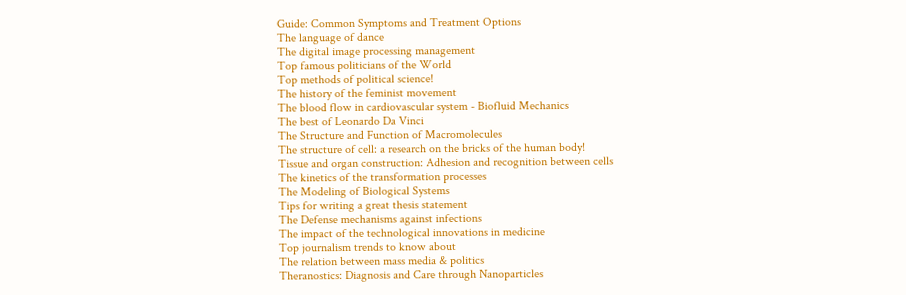Guide: Common Symptoms and Treatment Options
The language of dance
The digital image processing management
Top famous politicians of the World
Top methods of political science!
The history of the feminist movement
The blood flow in cardiovascular system - Biofluid Mechanics
The best of Leonardo Da Vinci
The Structure and Function of Macromolecules
The structure of cell: a research on the bricks of the human body!
Tissue and organ construction: Adhesion and recognition between cells
The kinetics of the transformation processes
The Modeling of Biological Systems
Tips for writing a great thesis statement
The Defense mechanisms against infections
The impact of the technological innovations in medicine
Top journalism trends to know about
The relation between mass media & politics
Theranostics: Diagnosis and Care through Nanoparticles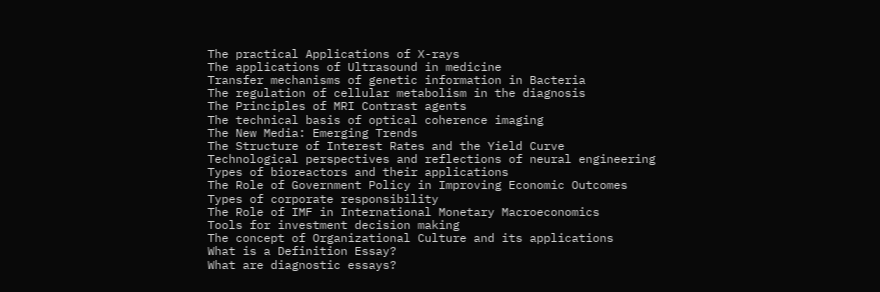The practical Applications of X-rays
The applications of Ultrasound in medicine
Transfer mechanisms of genetic information in Bacteria
The regulation of cellular metabolism in the diagnosis
The Principles of MRI Contrast agents
The technical basis of optical coherence imaging
The New Media: Emerging Trends
The Structure of Interest Rates and the Yield Curve
Technological perspectives and reflections of neural engineering
Types of bioreactors and their applications
The Role of Government Policy in Improving Economic Outcomes
Types of corporate responsibility
The Role of IMF in International Monetary Macroeconomics
Tools for investment decision making
The concept of Organizational Culture and its applications
What is a Definition Essay?
What are diagnostic essays?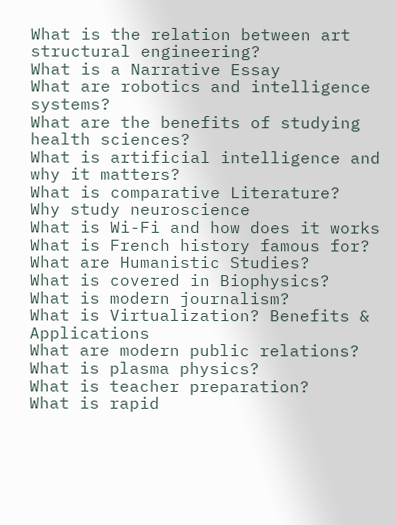What is the relation between art structural engineering?
What is a Narrative Essay
What are robotics and intelligence systems?
What are the benefits of studying health sciences?
What is artificial intelligence and why it matters?
What is comparative Literature?
Why study neuroscience
What is Wi-Fi and how does it works
What is French history famous for?
What are Humanistic Studies?
What is covered in Biophysics?
What is modern journalism?
What is Virtualization? Benefits & Applications
What are modern public relations?
What is plasma physics?
What is teacher preparation?
What is rapid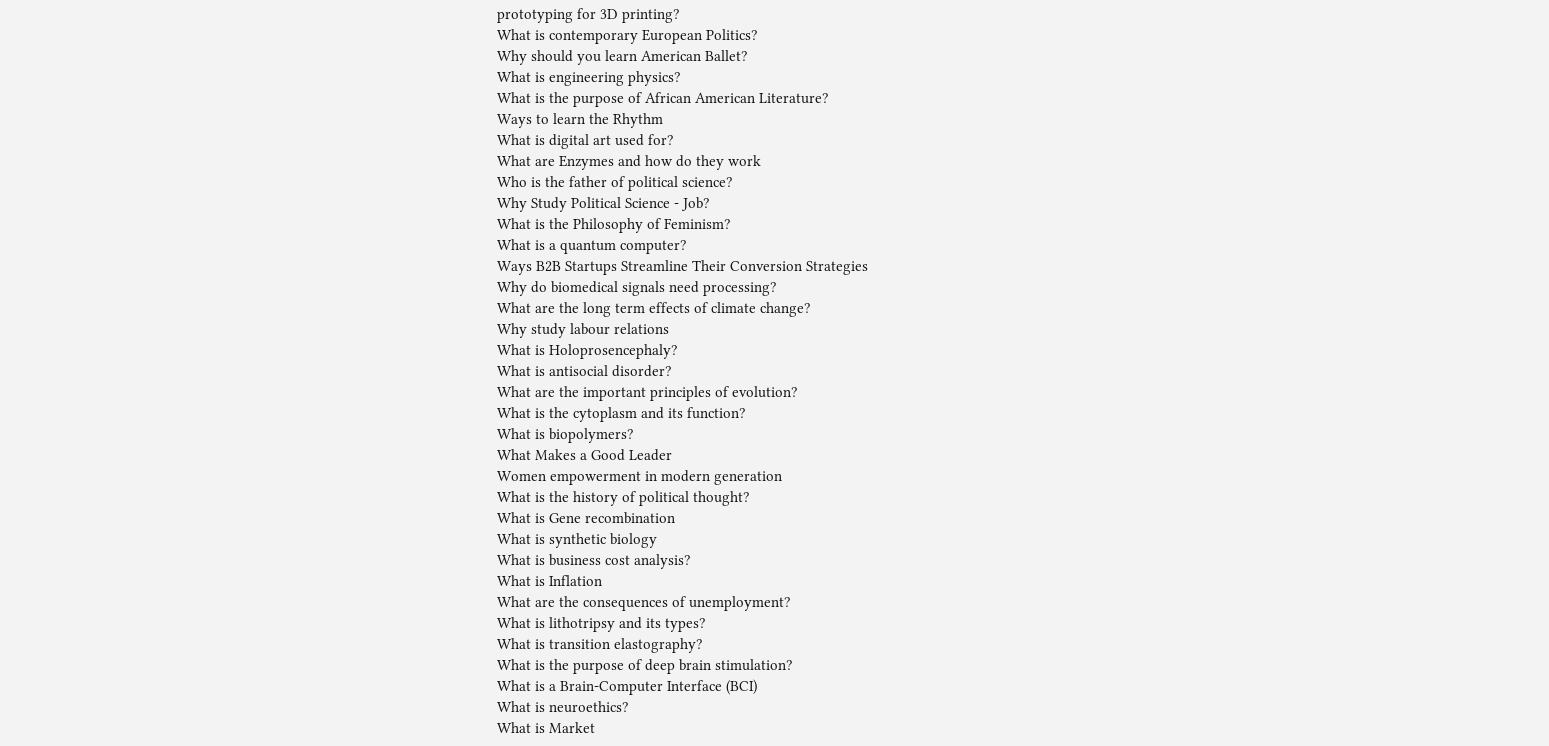prototyping for 3D printing?
What is contemporary European Politics?
Why should you learn American Ballet?
What is engineering physics?
What is the purpose of African American Literature?
Ways to learn the Rhythm
What is digital art used for?
What are Enzymes and how do they work
Who is the father of political science?
Why Study Political Science - Job?
What is the Philosophy of Feminism?
What is a quantum computer?
Ways B2B Startups Streamline Their Conversion Strategies
Why do biomedical signals need processing?
What are the long term effects of climate change?
Why study labour relations
What is Holoprosencephaly?
What is antisocial disorder?
What are the important principles of evolution?
What is the cytoplasm and its function?
What is biopolymers?
What Makes a Good Leader
Women empowerment in modern generation
What is the history of political thought?
What is Gene recombination
What is synthetic biology
What is business cost analysis?
What is Inflation
What are the consequences of unemployment?
What is lithotripsy and its types?
What is transition elastography?
What is the purpose of deep brain stimulation?
What is a Brain-Computer Interface (BCI)
What is neuroethics?
What is Market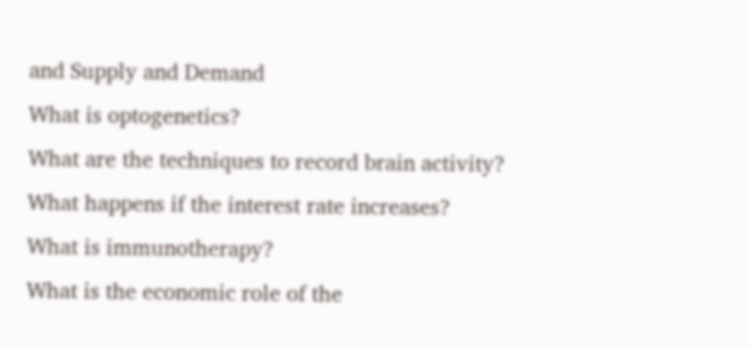and Supply and Demand
What is optogenetics?
What are the techniques to record brain activity?
What happens if the interest rate increases?
What is immunotherapy?
What is the economic role of the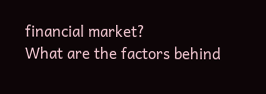financial market?
What are the factors behind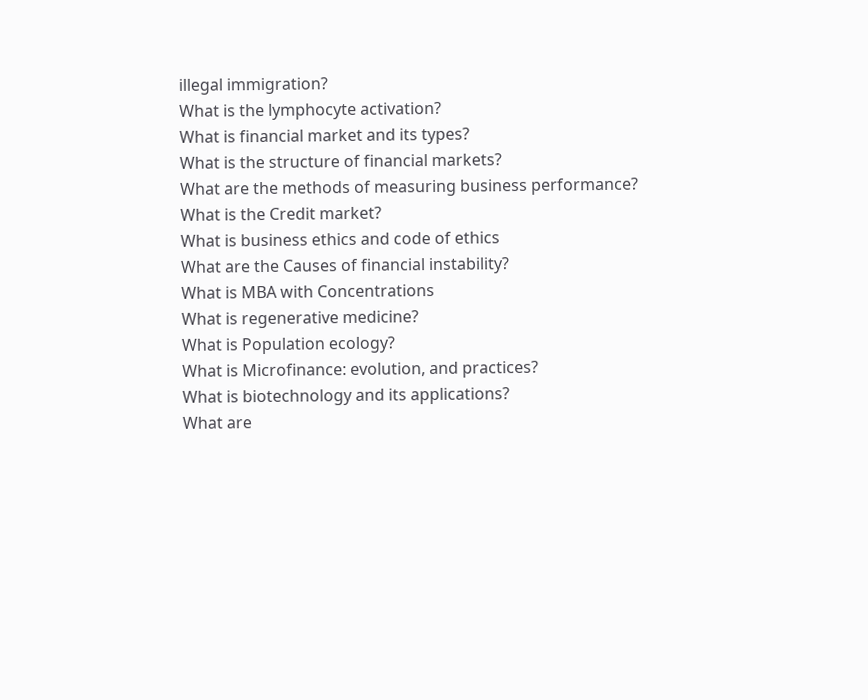illegal immigration?
What is the lymphocyte activation?
What is financial market and its types?
What is the structure of financial markets?
What are the methods of measuring business performance?
What is the Credit market?
What is business ethics and code of ethics
What are the Causes of financial instability?
What is MBA with Concentrations
What is regenerative medicine?
What is Population ecology?
What is Microfinance: evolution, and practices?
What is biotechnology and its applications?
What are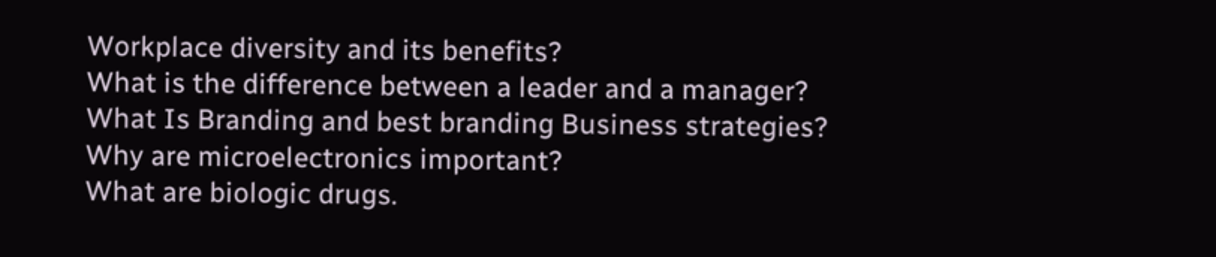Workplace diversity and its benefits?
What is the difference between a leader and a manager?
What Is Branding and best branding Business strategies?
Why are microelectronics important?
What are biologic drugs.